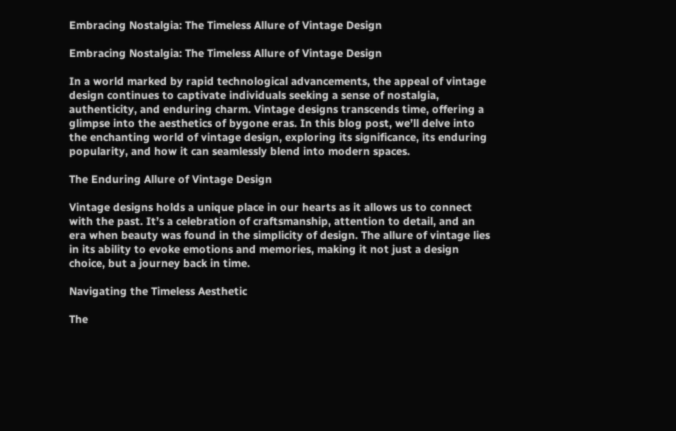Embracing Nostalgia: The Timeless Allure of Vintage Design

Embracing Nostalgia: The Timeless Allure of Vintage Design

In a world marked by rapid technological advancements, the appeal of vintage design continues to captivate individuals seeking a sense of nostalgia, authenticity, and enduring charm. Vintage designs transcends time, offering a glimpse into the aesthetics of bygone eras. In this blog post, we’ll delve into the enchanting world of vintage design, exploring its significance, its enduring popularity, and how it can seamlessly blend into modern spaces.

The Enduring Allure of Vintage Design

Vintage designs holds a unique place in our hearts as it allows us to connect with the past. It’s a celebration of craftsmanship, attention to detail, and an era when beauty was found in the simplicity of design. The allure of vintage lies in its ability to evoke emotions and memories, making it not just a design choice, but a journey back in time.

Navigating the Timeless Aesthetic

The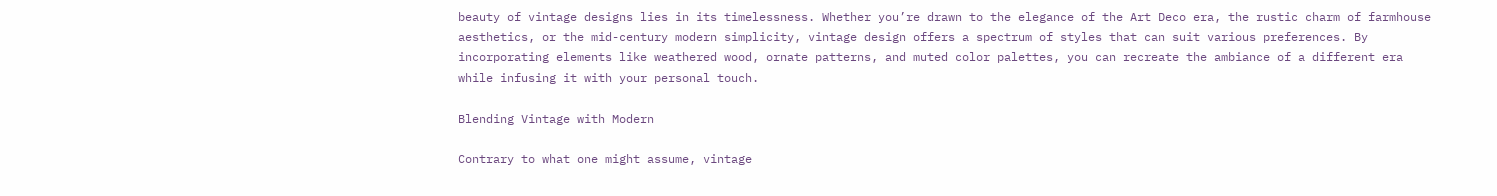beauty of vintage designs lies in its timelessness. Whether you’re drawn to the elegance of the Art Deco era, the rustic charm of farmhouse aesthetics, or the mid-century modern simplicity, vintage design offers a spectrum of styles that can suit various preferences. By incorporating elements like weathered wood, ornate patterns, and muted color palettes, you can recreate the ambiance of a different era while infusing it with your personal touch.

Blending Vintage with Modern

Contrary to what one might assume, vintage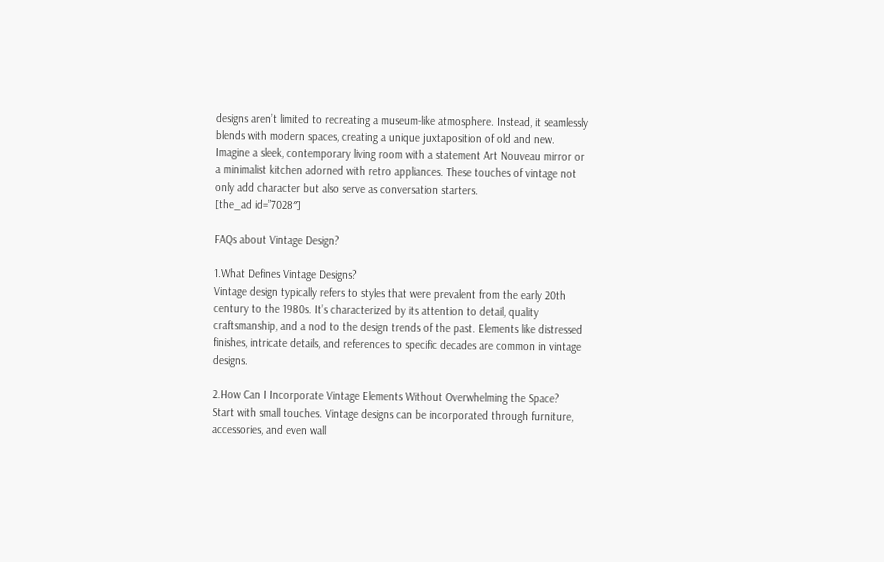designs aren’t limited to recreating a museum-like atmosphere. Instead, it seamlessly blends with modern spaces, creating a unique juxtaposition of old and new. Imagine a sleek, contemporary living room with a statement Art Nouveau mirror or a minimalist kitchen adorned with retro appliances. These touches of vintage not only add character but also serve as conversation starters.
[the_ad id=”7028″]

FAQs about Vintage Design?

1.What Defines Vintage Designs?
Vintage design typically refers to styles that were prevalent from the early 20th century to the 1980s. It’s characterized by its attention to detail, quality craftsmanship, and a nod to the design trends of the past. Elements like distressed finishes, intricate details, and references to specific decades are common in vintage designs.

2.How Can I Incorporate Vintage Elements Without Overwhelming the Space?
Start with small touches. Vintage designs can be incorporated through furniture, accessories, and even wall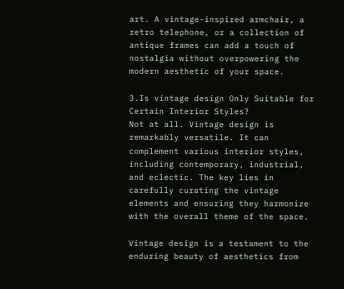art. A vintage-inspired armchair, a retro telephone, or a collection of antique frames can add a touch of nostalgia without overpowering the modern aesthetic of your space.

3.Is vintage design Only Suitable for Certain Interior Styles?
Not at all. Vintage design is remarkably versatile. It can complement various interior styles, including contemporary, industrial, and eclectic. The key lies in carefully curating the vintage elements and ensuring they harmonize with the overall theme of the space.

Vintage design is a testament to the enduring beauty of aesthetics from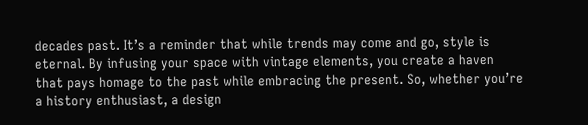decades past. It’s a reminder that while trends may come and go, style is eternal. By infusing your space with vintage elements, you create a haven that pays homage to the past while embracing the present. So, whether you’re a history enthusiast, a design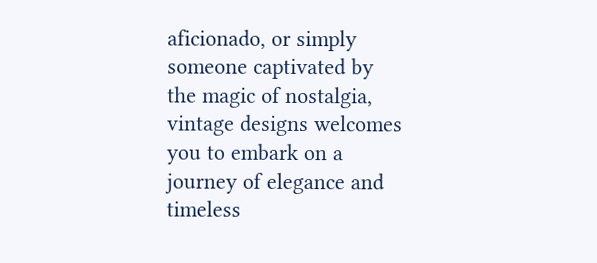aficionado, or simply someone captivated by the magic of nostalgia, vintage designs welcomes you to embark on a journey of elegance and timeless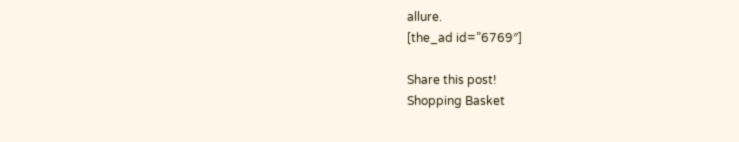allure.
[the_ad id=”6769″]

Share this post!
Shopping Basket